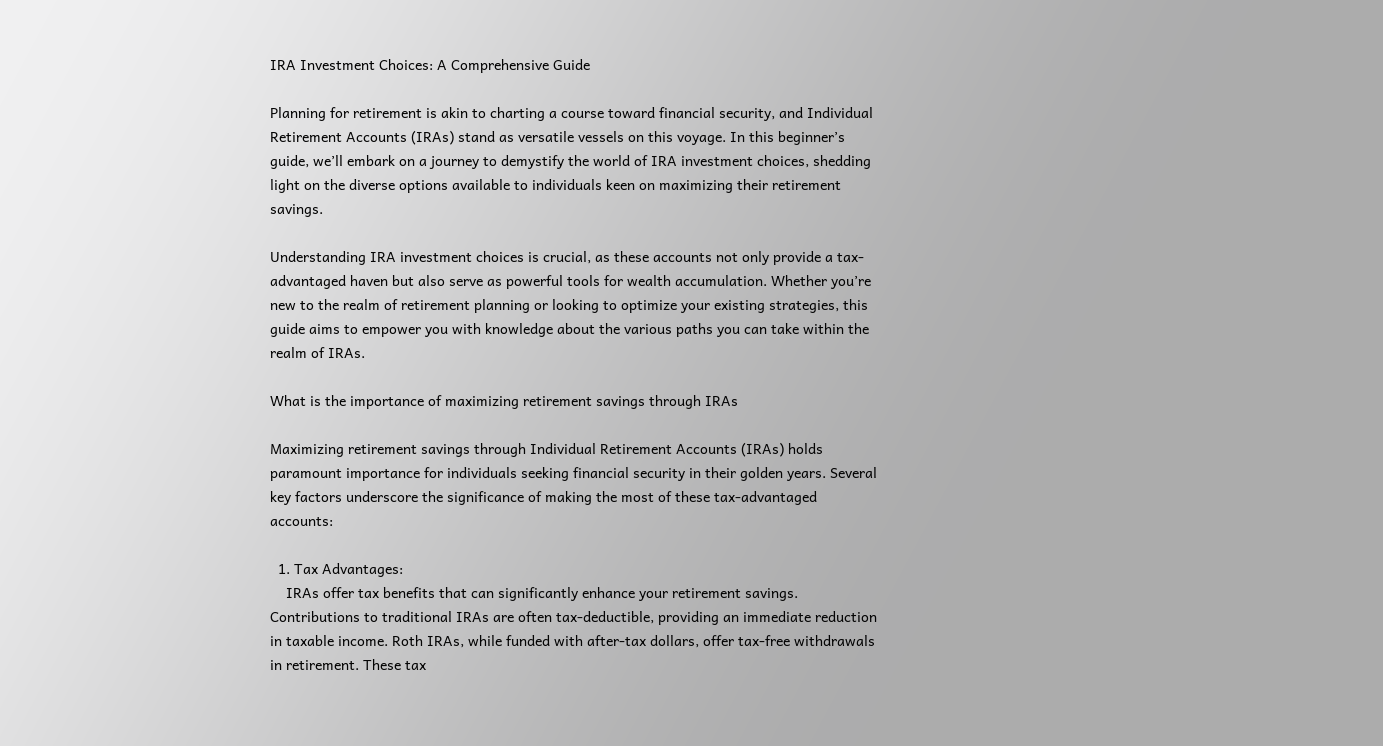IRA Investment Choices: A Comprehensive Guide

Planning for retirement is akin to charting a course toward financial security, and Individual Retirement Accounts (IRAs) stand as versatile vessels on this voyage. In this beginner’s guide, we’ll embark on a journey to demystify the world of IRA investment choices, shedding light on the diverse options available to individuals keen on maximizing their retirement savings.

Understanding IRA investment choices is crucial, as these accounts not only provide a tax-advantaged haven but also serve as powerful tools for wealth accumulation. Whether you’re new to the realm of retirement planning or looking to optimize your existing strategies, this guide aims to empower you with knowledge about the various paths you can take within the realm of IRAs.

What is the importance of maximizing retirement savings through IRAs

Maximizing retirement savings through Individual Retirement Accounts (IRAs) holds paramount importance for individuals seeking financial security in their golden years. Several key factors underscore the significance of making the most of these tax-advantaged accounts:

  1. Tax Advantages:
    IRAs offer tax benefits that can significantly enhance your retirement savings. Contributions to traditional IRAs are often tax-deductible, providing an immediate reduction in taxable income. Roth IRAs, while funded with after-tax dollars, offer tax-free withdrawals in retirement. These tax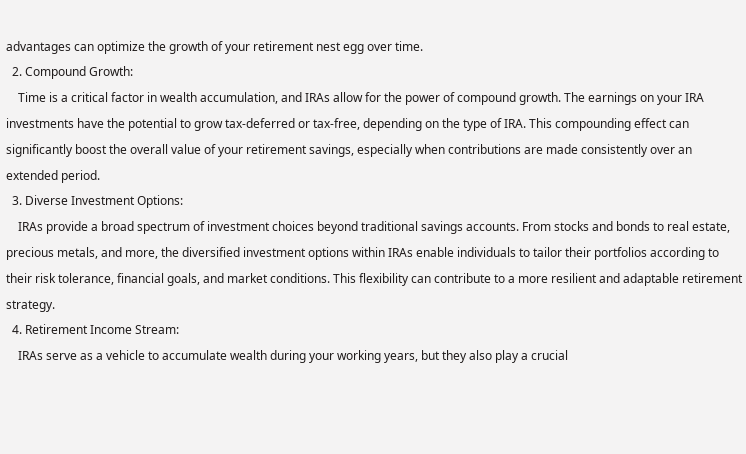advantages can optimize the growth of your retirement nest egg over time.
  2. Compound Growth:
    Time is a critical factor in wealth accumulation, and IRAs allow for the power of compound growth. The earnings on your IRA investments have the potential to grow tax-deferred or tax-free, depending on the type of IRA. This compounding effect can significantly boost the overall value of your retirement savings, especially when contributions are made consistently over an extended period.
  3. Diverse Investment Options:
    IRAs provide a broad spectrum of investment choices beyond traditional savings accounts. From stocks and bonds to real estate, precious metals, and more, the diversified investment options within IRAs enable individuals to tailor their portfolios according to their risk tolerance, financial goals, and market conditions. This flexibility can contribute to a more resilient and adaptable retirement strategy.
  4. Retirement Income Stream:
    IRAs serve as a vehicle to accumulate wealth during your working years, but they also play a crucial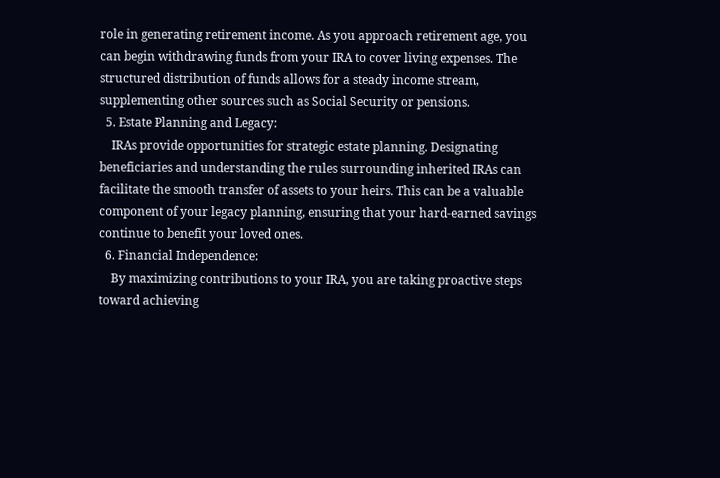role in generating retirement income. As you approach retirement age, you can begin withdrawing funds from your IRA to cover living expenses. The structured distribution of funds allows for a steady income stream, supplementing other sources such as Social Security or pensions.
  5. Estate Planning and Legacy:
    IRAs provide opportunities for strategic estate planning. Designating beneficiaries and understanding the rules surrounding inherited IRAs can facilitate the smooth transfer of assets to your heirs. This can be a valuable component of your legacy planning, ensuring that your hard-earned savings continue to benefit your loved ones.
  6. Financial Independence:
    By maximizing contributions to your IRA, you are taking proactive steps toward achieving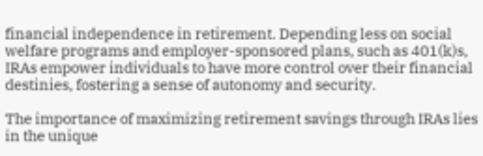financial independence in retirement. Depending less on social welfare programs and employer-sponsored plans, such as 401(k)s, IRAs empower individuals to have more control over their financial destinies, fostering a sense of autonomy and security.

The importance of maximizing retirement savings through IRAs lies in the unique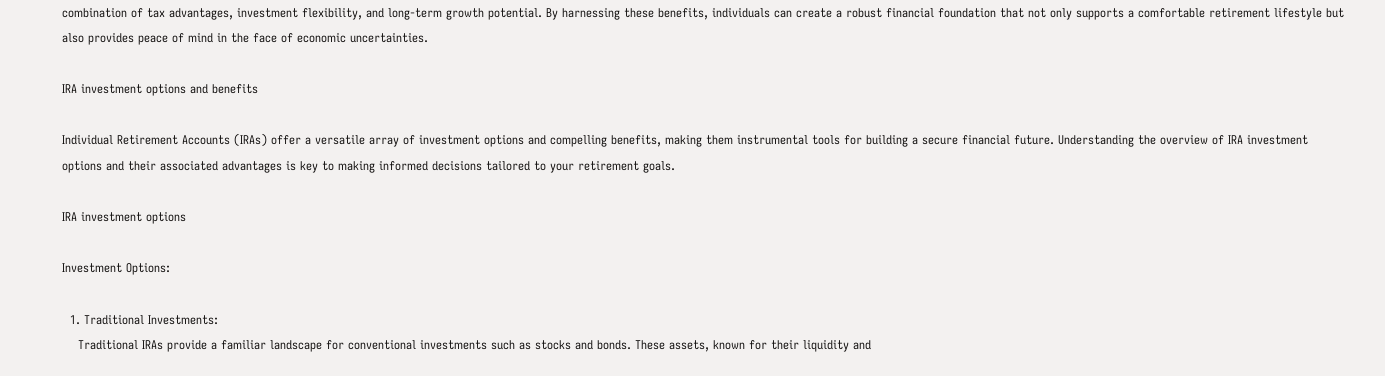combination of tax advantages, investment flexibility, and long-term growth potential. By harnessing these benefits, individuals can create a robust financial foundation that not only supports a comfortable retirement lifestyle but also provides peace of mind in the face of economic uncertainties.

IRA investment options and benefits

Individual Retirement Accounts (IRAs) offer a versatile array of investment options and compelling benefits, making them instrumental tools for building a secure financial future. Understanding the overview of IRA investment options and their associated advantages is key to making informed decisions tailored to your retirement goals.

IRA investment options

Investment Options:

  1. Traditional Investments:
    Traditional IRAs provide a familiar landscape for conventional investments such as stocks and bonds. These assets, known for their liquidity and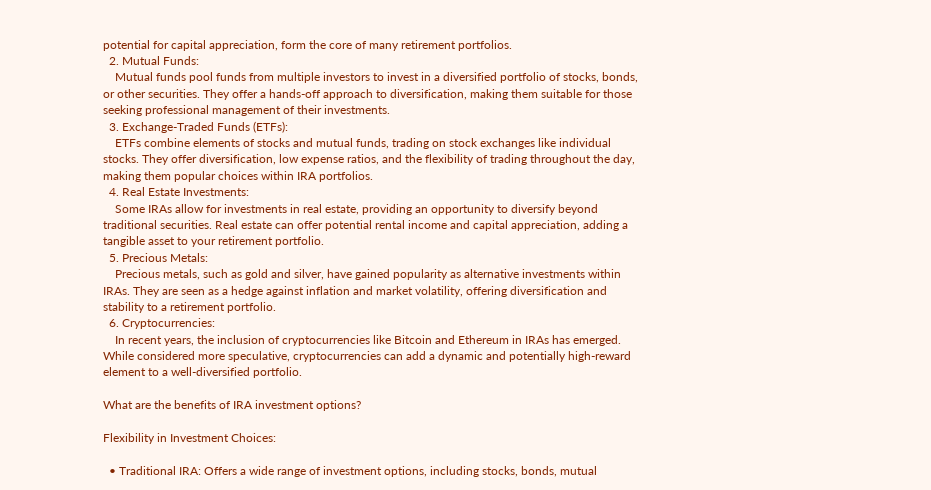potential for capital appreciation, form the core of many retirement portfolios.
  2. Mutual Funds:
    Mutual funds pool funds from multiple investors to invest in a diversified portfolio of stocks, bonds, or other securities. They offer a hands-off approach to diversification, making them suitable for those seeking professional management of their investments.
  3. Exchange-Traded Funds (ETFs):
    ETFs combine elements of stocks and mutual funds, trading on stock exchanges like individual stocks. They offer diversification, low expense ratios, and the flexibility of trading throughout the day, making them popular choices within IRA portfolios.
  4. Real Estate Investments:
    Some IRAs allow for investments in real estate, providing an opportunity to diversify beyond traditional securities. Real estate can offer potential rental income and capital appreciation, adding a tangible asset to your retirement portfolio.
  5. Precious Metals:
    Precious metals, such as gold and silver, have gained popularity as alternative investments within IRAs. They are seen as a hedge against inflation and market volatility, offering diversification and stability to a retirement portfolio.
  6. Cryptocurrencies:
    In recent years, the inclusion of cryptocurrencies like Bitcoin and Ethereum in IRAs has emerged. While considered more speculative, cryptocurrencies can add a dynamic and potentially high-reward element to a well-diversified portfolio.

What are the benefits of IRA investment options?

Flexibility in Investment Choices:

  • Traditional IRA: Offers a wide range of investment options, including stocks, bonds, mutual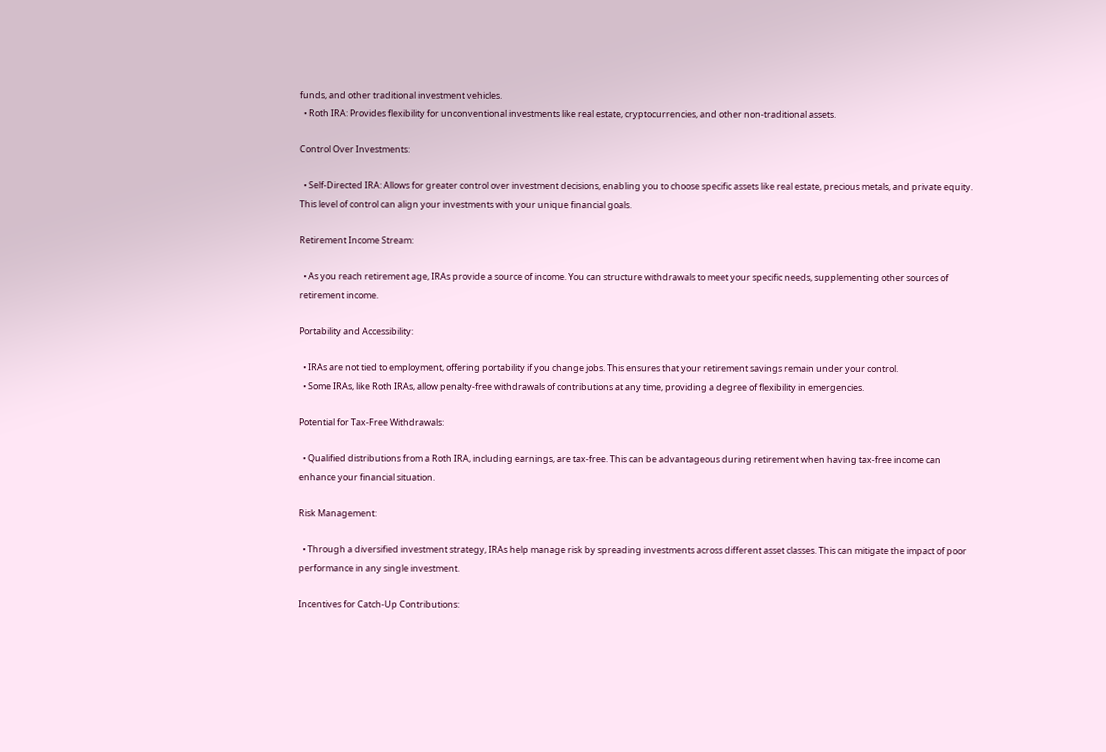funds, and other traditional investment vehicles.
  • Roth IRA: Provides flexibility for unconventional investments like real estate, cryptocurrencies, and other non-traditional assets.

Control Over Investments:

  • Self-Directed IRA: Allows for greater control over investment decisions, enabling you to choose specific assets like real estate, precious metals, and private equity. This level of control can align your investments with your unique financial goals.

Retirement Income Stream:

  • As you reach retirement age, IRAs provide a source of income. You can structure withdrawals to meet your specific needs, supplementing other sources of retirement income.

Portability and Accessibility:

  • IRAs are not tied to employment, offering portability if you change jobs. This ensures that your retirement savings remain under your control.
  • Some IRAs, like Roth IRAs, allow penalty-free withdrawals of contributions at any time, providing a degree of flexibility in emergencies.

Potential for Tax-Free Withdrawals:

  • Qualified distributions from a Roth IRA, including earnings, are tax-free. This can be advantageous during retirement when having tax-free income can enhance your financial situation.

Risk Management:

  • Through a diversified investment strategy, IRAs help manage risk by spreading investments across different asset classes. This can mitigate the impact of poor performance in any single investment.

Incentives for Catch-Up Contributions: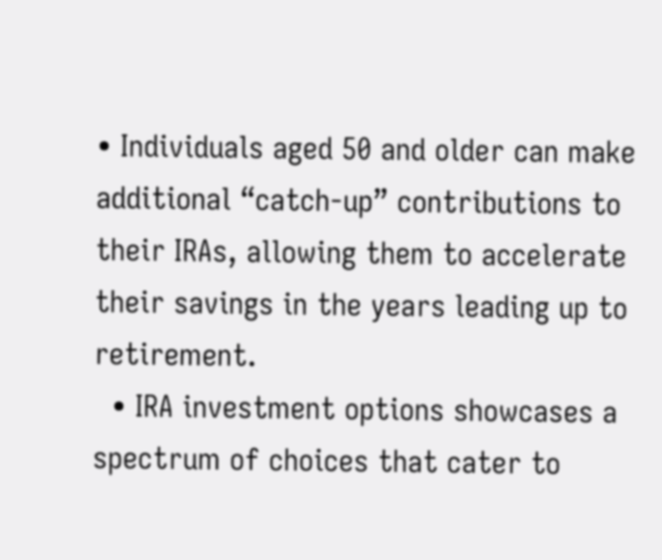• Individuals aged 50 and older can make additional “catch-up” contributions to their IRAs, allowing them to accelerate their savings in the years leading up to retirement.
  • IRA investment options showcases a spectrum of choices that cater to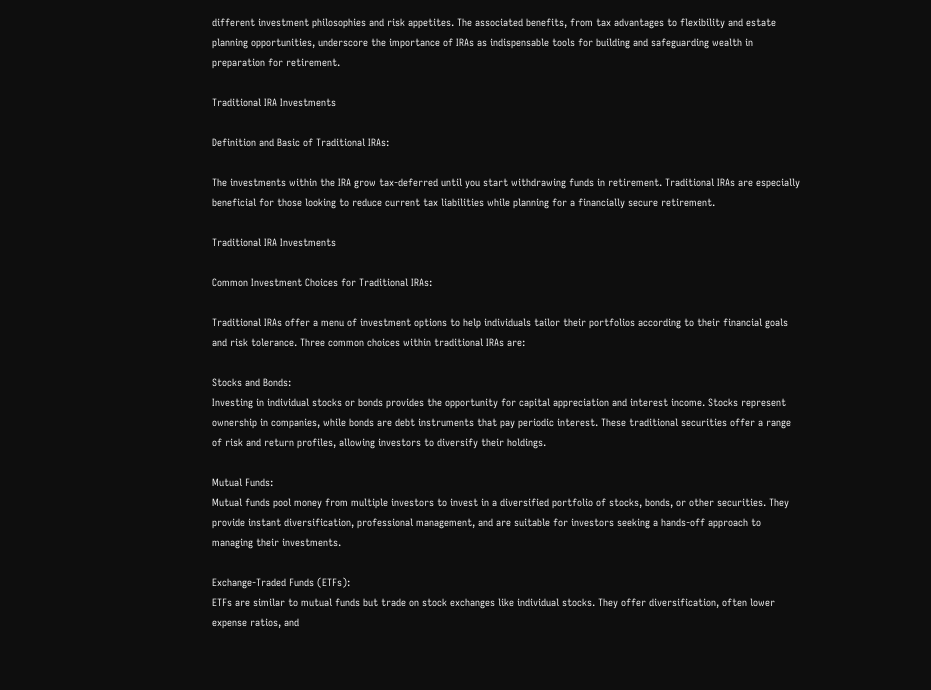different investment philosophies and risk appetites. The associated benefits, from tax advantages to flexibility and estate planning opportunities, underscore the importance of IRAs as indispensable tools for building and safeguarding wealth in preparation for retirement.

Traditional IRA Investments

Definition and Basic of Traditional IRAs:

The investments within the IRA grow tax-deferred until you start withdrawing funds in retirement. Traditional IRAs are especially beneficial for those looking to reduce current tax liabilities while planning for a financially secure retirement.

Traditional IRA Investments

Common Investment Choices for Traditional IRAs:

Traditional IRAs offer a menu of investment options to help individuals tailor their portfolios according to their financial goals and risk tolerance. Three common choices within traditional IRAs are:

Stocks and Bonds:
Investing in individual stocks or bonds provides the opportunity for capital appreciation and interest income. Stocks represent ownership in companies, while bonds are debt instruments that pay periodic interest. These traditional securities offer a range of risk and return profiles, allowing investors to diversify their holdings.

Mutual Funds:
Mutual funds pool money from multiple investors to invest in a diversified portfolio of stocks, bonds, or other securities. They provide instant diversification, professional management, and are suitable for investors seeking a hands-off approach to managing their investments.

Exchange-Traded Funds (ETFs):
ETFs are similar to mutual funds but trade on stock exchanges like individual stocks. They offer diversification, often lower expense ratios, and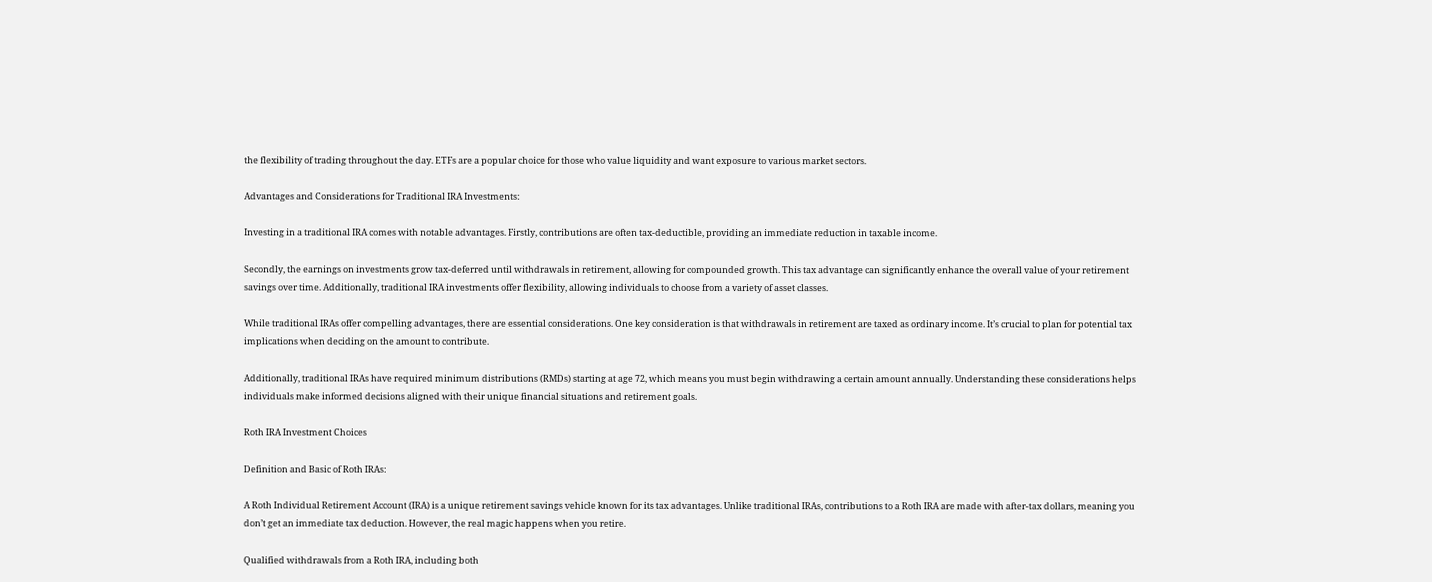the flexibility of trading throughout the day. ETFs are a popular choice for those who value liquidity and want exposure to various market sectors.

Advantages and Considerations for Traditional IRA Investments:

Investing in a traditional IRA comes with notable advantages. Firstly, contributions are often tax-deductible, providing an immediate reduction in taxable income.

Secondly, the earnings on investments grow tax-deferred until withdrawals in retirement, allowing for compounded growth. This tax advantage can significantly enhance the overall value of your retirement savings over time. Additionally, traditional IRA investments offer flexibility, allowing individuals to choose from a variety of asset classes.

While traditional IRAs offer compelling advantages, there are essential considerations. One key consideration is that withdrawals in retirement are taxed as ordinary income. It’s crucial to plan for potential tax implications when deciding on the amount to contribute.

Additionally, traditional IRAs have required minimum distributions (RMDs) starting at age 72, which means you must begin withdrawing a certain amount annually. Understanding these considerations helps individuals make informed decisions aligned with their unique financial situations and retirement goals.

Roth IRA Investment Choices

Definition and Basic of Roth IRAs:

A Roth Individual Retirement Account (IRA) is a unique retirement savings vehicle known for its tax advantages. Unlike traditional IRAs, contributions to a Roth IRA are made with after-tax dollars, meaning you don’t get an immediate tax deduction. However, the real magic happens when you retire.

Qualified withdrawals from a Roth IRA, including both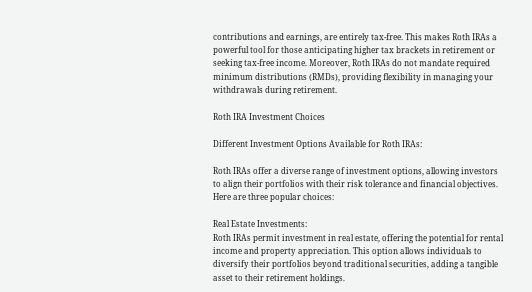contributions and earnings, are entirely tax-free. This makes Roth IRAs a powerful tool for those anticipating higher tax brackets in retirement or seeking tax-free income. Moreover, Roth IRAs do not mandate required minimum distributions (RMDs), providing flexibility in managing your withdrawals during retirement.

Roth IRA Investment Choices

Different Investment Options Available for Roth IRAs:

Roth IRAs offer a diverse range of investment options, allowing investors to align their portfolios with their risk tolerance and financial objectives. Here are three popular choices:

Real Estate Investments:
Roth IRAs permit investment in real estate, offering the potential for rental income and property appreciation. This option allows individuals to diversify their portfolios beyond traditional securities, adding a tangible asset to their retirement holdings.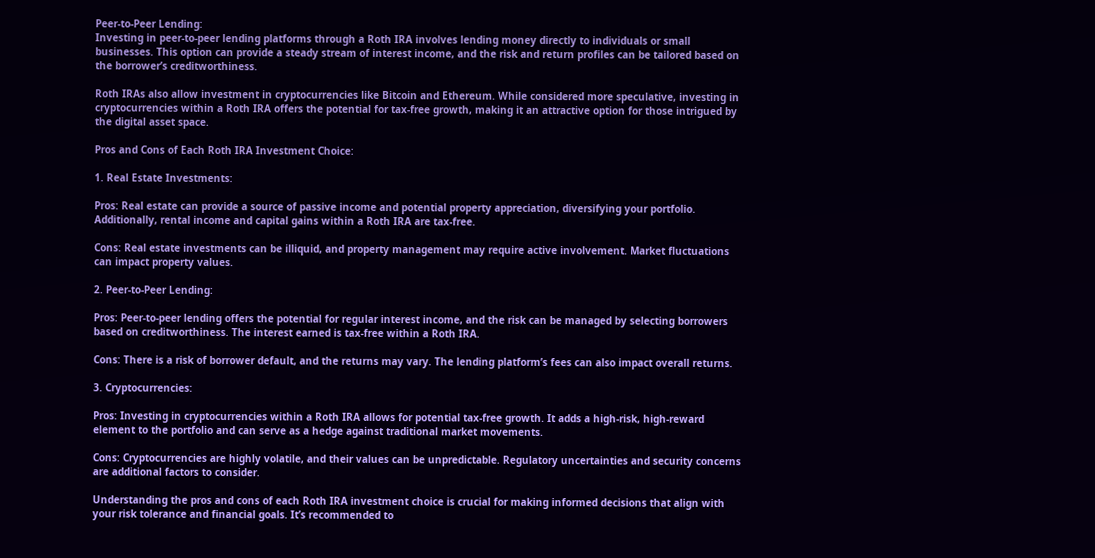Peer-to-Peer Lending:
Investing in peer-to-peer lending platforms through a Roth IRA involves lending money directly to individuals or small businesses. This option can provide a steady stream of interest income, and the risk and return profiles can be tailored based on the borrower’s creditworthiness.

Roth IRAs also allow investment in cryptocurrencies like Bitcoin and Ethereum. While considered more speculative, investing in cryptocurrencies within a Roth IRA offers the potential for tax-free growth, making it an attractive option for those intrigued by the digital asset space.

Pros and Cons of Each Roth IRA Investment Choice:

1. Real Estate Investments:

Pros: Real estate can provide a source of passive income and potential property appreciation, diversifying your portfolio. Additionally, rental income and capital gains within a Roth IRA are tax-free.

Cons: Real estate investments can be illiquid, and property management may require active involvement. Market fluctuations can impact property values.

2. Peer-to-Peer Lending:

Pros: Peer-to-peer lending offers the potential for regular interest income, and the risk can be managed by selecting borrowers based on creditworthiness. The interest earned is tax-free within a Roth IRA.

Cons: There is a risk of borrower default, and the returns may vary. The lending platform’s fees can also impact overall returns.

3. Cryptocurrencies:

Pros: Investing in cryptocurrencies within a Roth IRA allows for potential tax-free growth. It adds a high-risk, high-reward element to the portfolio and can serve as a hedge against traditional market movements.

Cons: Cryptocurrencies are highly volatile, and their values can be unpredictable. Regulatory uncertainties and security concerns are additional factors to consider.

Understanding the pros and cons of each Roth IRA investment choice is crucial for making informed decisions that align with your risk tolerance and financial goals. It’s recommended to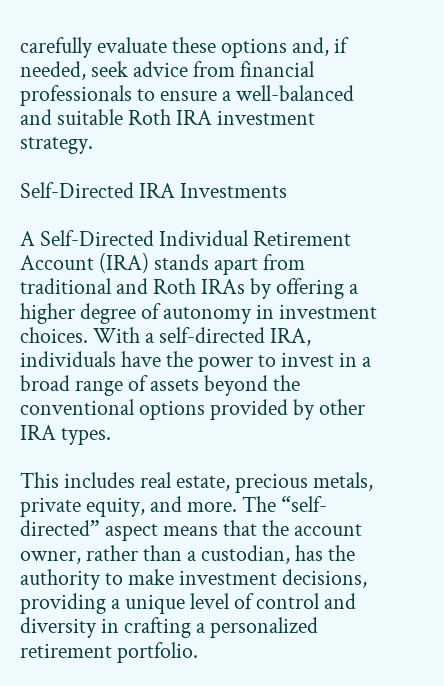carefully evaluate these options and, if needed, seek advice from financial professionals to ensure a well-balanced and suitable Roth IRA investment strategy.

Self-Directed IRA Investments

A Self-Directed Individual Retirement Account (IRA) stands apart from traditional and Roth IRAs by offering a higher degree of autonomy in investment choices. With a self-directed IRA, individuals have the power to invest in a broad range of assets beyond the conventional options provided by other IRA types.

This includes real estate, precious metals, private equity, and more. The “self-directed” aspect means that the account owner, rather than a custodian, has the authority to make investment decisions, providing a unique level of control and diversity in crafting a personalized retirement portfolio.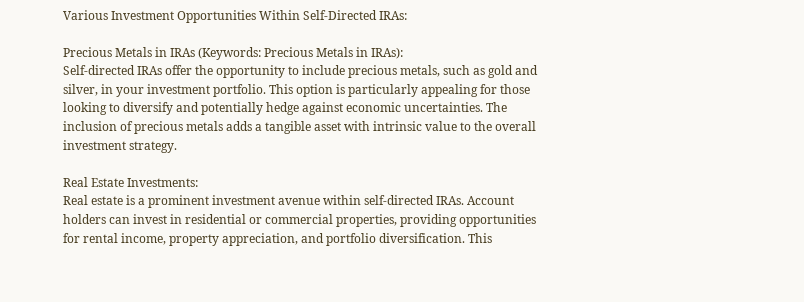Various Investment Opportunities Within Self-Directed IRAs:

Precious Metals in IRAs (Keywords: Precious Metals in IRAs):
Self-directed IRAs offer the opportunity to include precious metals, such as gold and silver, in your investment portfolio. This option is particularly appealing for those looking to diversify and potentially hedge against economic uncertainties. The inclusion of precious metals adds a tangible asset with intrinsic value to the overall investment strategy.

Real Estate Investments:
Real estate is a prominent investment avenue within self-directed IRAs. Account holders can invest in residential or commercial properties, providing opportunities for rental income, property appreciation, and portfolio diversification. This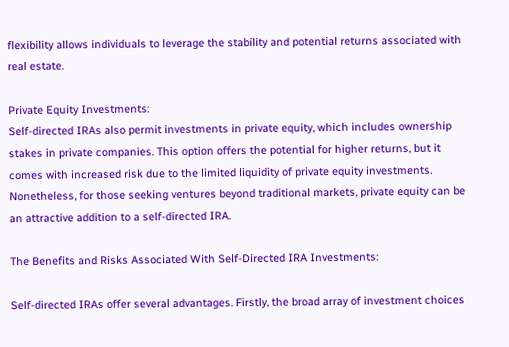flexibility allows individuals to leverage the stability and potential returns associated with real estate.

Private Equity Investments:
Self-directed IRAs also permit investments in private equity, which includes ownership stakes in private companies. This option offers the potential for higher returns, but it comes with increased risk due to the limited liquidity of private equity investments. Nonetheless, for those seeking ventures beyond traditional markets, private equity can be an attractive addition to a self-directed IRA.

The Benefits and Risks Associated With Self-Directed IRA Investments:

Self-directed IRAs offer several advantages. Firstly, the broad array of investment choices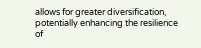allows for greater diversification, potentially enhancing the resilience of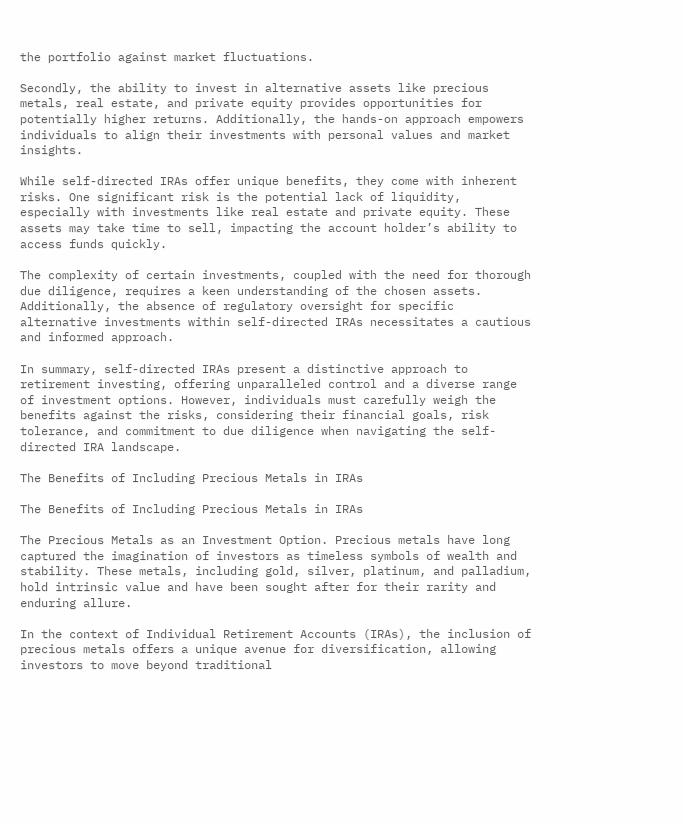the portfolio against market fluctuations.

Secondly, the ability to invest in alternative assets like precious metals, real estate, and private equity provides opportunities for potentially higher returns. Additionally, the hands-on approach empowers individuals to align their investments with personal values and market insights.

While self-directed IRAs offer unique benefits, they come with inherent risks. One significant risk is the potential lack of liquidity, especially with investments like real estate and private equity. These assets may take time to sell, impacting the account holder’s ability to access funds quickly.

The complexity of certain investments, coupled with the need for thorough due diligence, requires a keen understanding of the chosen assets. Additionally, the absence of regulatory oversight for specific alternative investments within self-directed IRAs necessitates a cautious and informed approach.

In summary, self-directed IRAs present a distinctive approach to retirement investing, offering unparalleled control and a diverse range of investment options. However, individuals must carefully weigh the benefits against the risks, considering their financial goals, risk tolerance, and commitment to due diligence when navigating the self-directed IRA landscape.

The Benefits of Including Precious Metals in IRAs

The Benefits of Including Precious Metals in IRAs

The Precious Metals as an Investment Option. Precious metals have long captured the imagination of investors as timeless symbols of wealth and stability. These metals, including gold, silver, platinum, and palladium, hold intrinsic value and have been sought after for their rarity and enduring allure.

In the context of Individual Retirement Accounts (IRAs), the inclusion of precious metals offers a unique avenue for diversification, allowing investors to move beyond traditional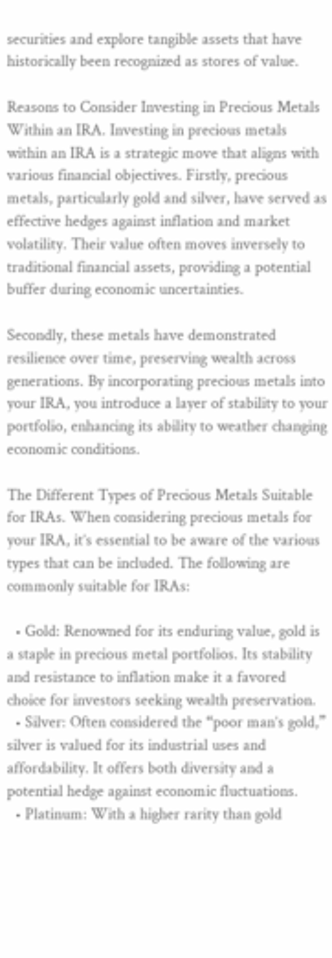securities and explore tangible assets that have historically been recognized as stores of value.

Reasons to Consider Investing in Precious Metals Within an IRA. Investing in precious metals within an IRA is a strategic move that aligns with various financial objectives. Firstly, precious metals, particularly gold and silver, have served as effective hedges against inflation and market volatility. Their value often moves inversely to traditional financial assets, providing a potential buffer during economic uncertainties.

Secondly, these metals have demonstrated resilience over time, preserving wealth across generations. By incorporating precious metals into your IRA, you introduce a layer of stability to your portfolio, enhancing its ability to weather changing economic conditions.

The Different Types of Precious Metals Suitable for IRAs. When considering precious metals for your IRA, it’s essential to be aware of the various types that can be included. The following are commonly suitable for IRAs:

  • Gold: Renowned for its enduring value, gold is a staple in precious metal portfolios. Its stability and resistance to inflation make it a favored choice for investors seeking wealth preservation.
  • Silver: Often considered the “poor man’s gold,” silver is valued for its industrial uses and affordability. It offers both diversity and a potential hedge against economic fluctuations.
  • Platinum: With a higher rarity than gold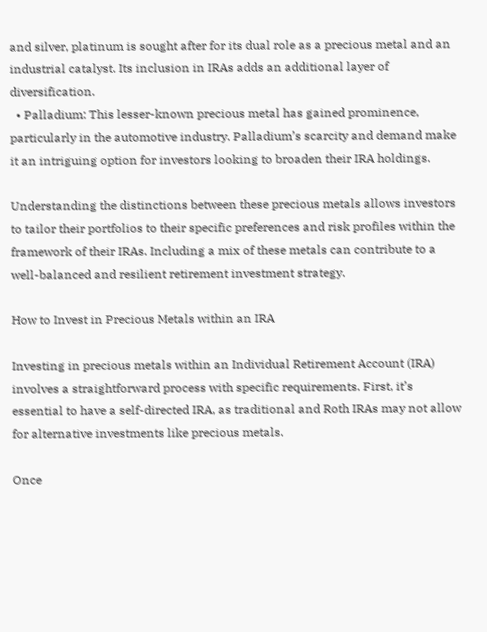and silver, platinum is sought after for its dual role as a precious metal and an industrial catalyst. Its inclusion in IRAs adds an additional layer of diversification.
  • Palladium: This lesser-known precious metal has gained prominence, particularly in the automotive industry. Palladium’s scarcity and demand make it an intriguing option for investors looking to broaden their IRA holdings.

Understanding the distinctions between these precious metals allows investors to tailor their portfolios to their specific preferences and risk profiles within the framework of their IRAs. Including a mix of these metals can contribute to a well-balanced and resilient retirement investment strategy.

How to Invest in Precious Metals within an IRA

Investing in precious metals within an Individual Retirement Account (IRA) involves a straightforward process with specific requirements. First, it’s essential to have a self-directed IRA, as traditional and Roth IRAs may not allow for alternative investments like precious metals.

Once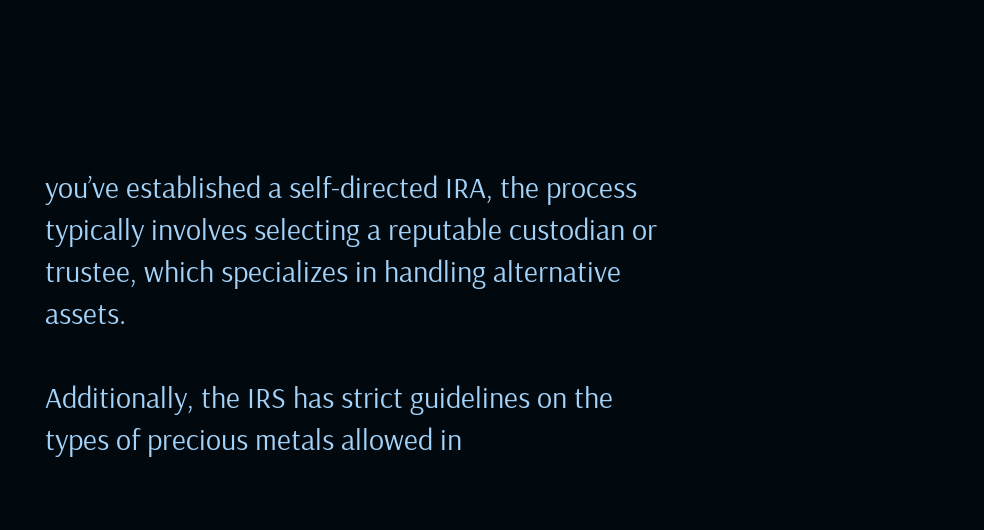you’ve established a self-directed IRA, the process typically involves selecting a reputable custodian or trustee, which specializes in handling alternative assets.

Additionally, the IRS has strict guidelines on the types of precious metals allowed in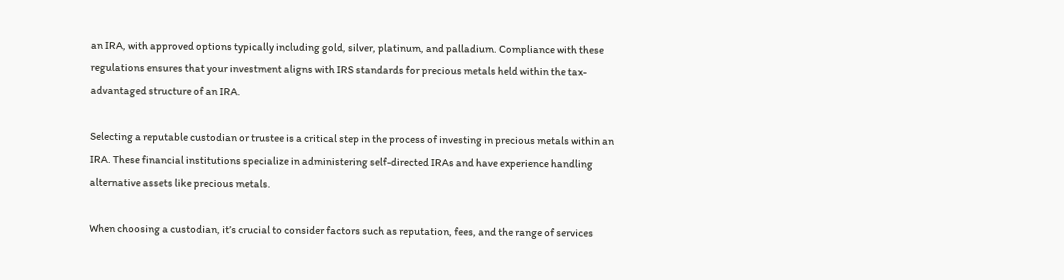an IRA, with approved options typically including gold, silver, platinum, and palladium. Compliance with these regulations ensures that your investment aligns with IRS standards for precious metals held within the tax-advantaged structure of an IRA.

Selecting a reputable custodian or trustee is a critical step in the process of investing in precious metals within an IRA. These financial institutions specialize in administering self-directed IRAs and have experience handling alternative assets like precious metals.

When choosing a custodian, it’s crucial to consider factors such as reputation, fees, and the range of services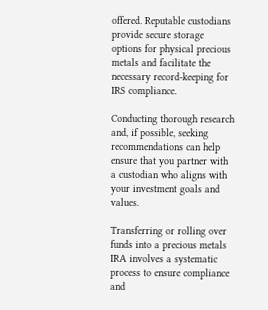offered. Reputable custodians provide secure storage options for physical precious metals and facilitate the necessary record-keeping for IRS compliance.

Conducting thorough research and, if possible, seeking recommendations can help ensure that you partner with a custodian who aligns with your investment goals and values.

Transferring or rolling over funds into a precious metals IRA involves a systematic process to ensure compliance and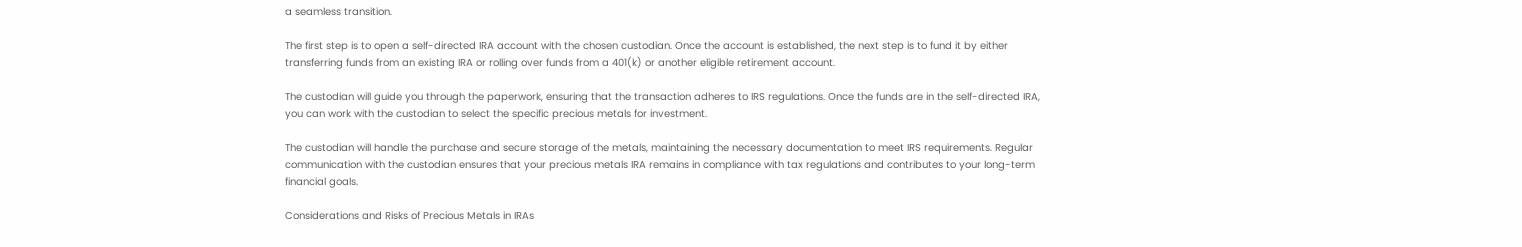a seamless transition.

The first step is to open a self-directed IRA account with the chosen custodian. Once the account is established, the next step is to fund it by either transferring funds from an existing IRA or rolling over funds from a 401(k) or another eligible retirement account.

The custodian will guide you through the paperwork, ensuring that the transaction adheres to IRS regulations. Once the funds are in the self-directed IRA, you can work with the custodian to select the specific precious metals for investment.

The custodian will handle the purchase and secure storage of the metals, maintaining the necessary documentation to meet IRS requirements. Regular communication with the custodian ensures that your precious metals IRA remains in compliance with tax regulations and contributes to your long-term financial goals.

Considerations and Risks of Precious Metals in IRAs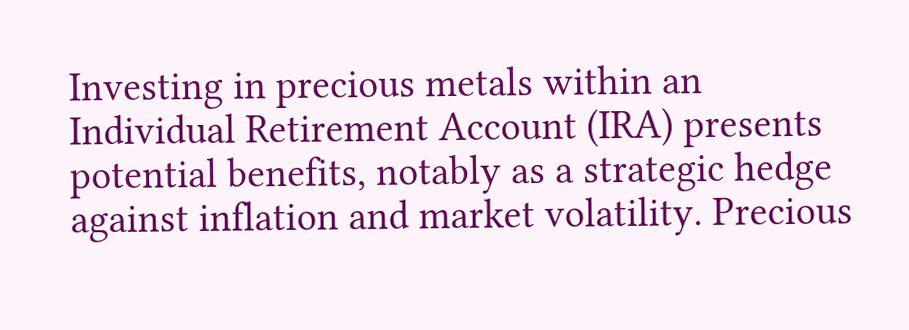Investing in precious metals within an Individual Retirement Account (IRA) presents potential benefits, notably as a strategic hedge against inflation and market volatility. Precious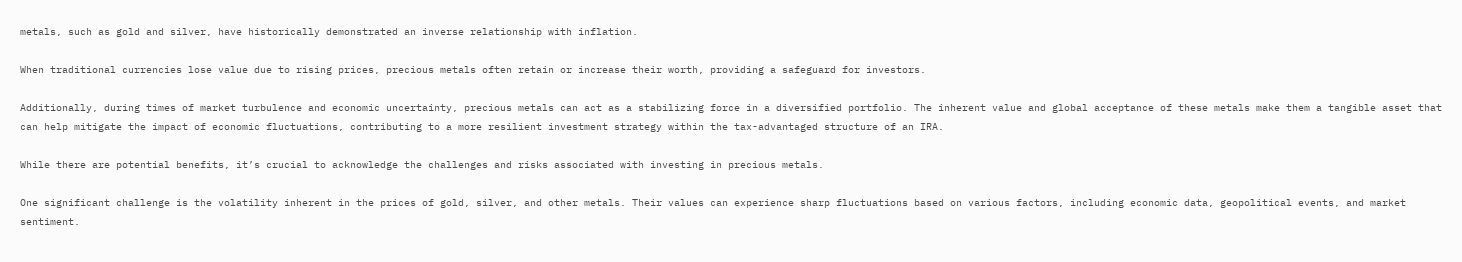metals, such as gold and silver, have historically demonstrated an inverse relationship with inflation.

When traditional currencies lose value due to rising prices, precious metals often retain or increase their worth, providing a safeguard for investors.

Additionally, during times of market turbulence and economic uncertainty, precious metals can act as a stabilizing force in a diversified portfolio. The inherent value and global acceptance of these metals make them a tangible asset that can help mitigate the impact of economic fluctuations, contributing to a more resilient investment strategy within the tax-advantaged structure of an IRA.

While there are potential benefits, it’s crucial to acknowledge the challenges and risks associated with investing in precious metals.

One significant challenge is the volatility inherent in the prices of gold, silver, and other metals. Their values can experience sharp fluctuations based on various factors, including economic data, geopolitical events, and market sentiment.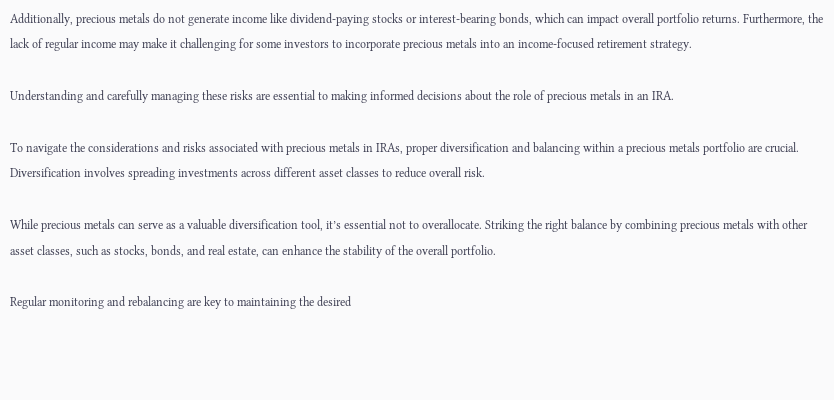Additionally, precious metals do not generate income like dividend-paying stocks or interest-bearing bonds, which can impact overall portfolio returns. Furthermore, the lack of regular income may make it challenging for some investors to incorporate precious metals into an income-focused retirement strategy.

Understanding and carefully managing these risks are essential to making informed decisions about the role of precious metals in an IRA.

To navigate the considerations and risks associated with precious metals in IRAs, proper diversification and balancing within a precious metals portfolio are crucial. Diversification involves spreading investments across different asset classes to reduce overall risk.

While precious metals can serve as a valuable diversification tool, it’s essential not to overallocate. Striking the right balance by combining precious metals with other asset classes, such as stocks, bonds, and real estate, can enhance the stability of the overall portfolio.

Regular monitoring and rebalancing are key to maintaining the desired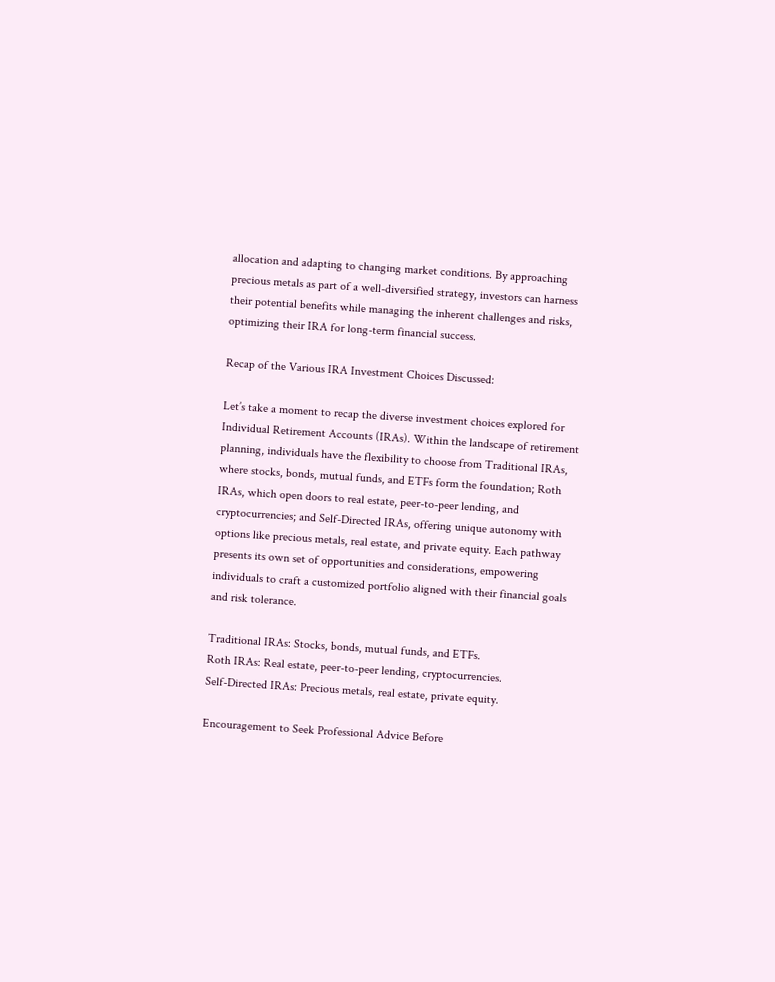allocation and adapting to changing market conditions. By approaching precious metals as part of a well-diversified strategy, investors can harness their potential benefits while managing the inherent challenges and risks, optimizing their IRA for long-term financial success.

Recap of the Various IRA Investment Choices Discussed:

Let’s take a moment to recap the diverse investment choices explored for Individual Retirement Accounts (IRAs). Within the landscape of retirement planning, individuals have the flexibility to choose from Traditional IRAs, where stocks, bonds, mutual funds, and ETFs form the foundation; Roth IRAs, which open doors to real estate, peer-to-peer lending, and cryptocurrencies; and Self-Directed IRAs, offering unique autonomy with options like precious metals, real estate, and private equity. Each pathway presents its own set of opportunities and considerations, empowering individuals to craft a customized portfolio aligned with their financial goals and risk tolerance.

Traditional IRAs: Stocks, bonds, mutual funds, and ETFs.
Roth IRAs: Real estate, peer-to-peer lending, cryptocurrencies.
Self-Directed IRAs: Precious metals, real estate, private equity.

Encouragement to Seek Professional Advice Before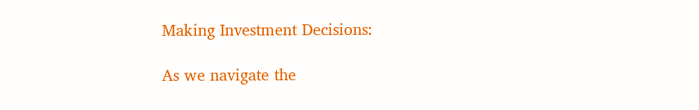Making Investment Decisions:

As we navigate the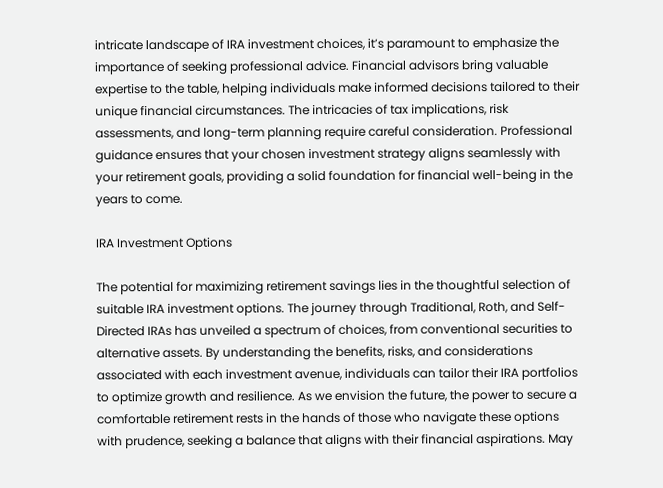intricate landscape of IRA investment choices, it’s paramount to emphasize the importance of seeking professional advice. Financial advisors bring valuable expertise to the table, helping individuals make informed decisions tailored to their unique financial circumstances. The intricacies of tax implications, risk assessments, and long-term planning require careful consideration. Professional guidance ensures that your chosen investment strategy aligns seamlessly with your retirement goals, providing a solid foundation for financial well-being in the years to come.

IRA Investment Options

The potential for maximizing retirement savings lies in the thoughtful selection of suitable IRA investment options. The journey through Traditional, Roth, and Self-Directed IRAs has unveiled a spectrum of choices, from conventional securities to alternative assets. By understanding the benefits, risks, and considerations associated with each investment avenue, individuals can tailor their IRA portfolios to optimize growth and resilience. As we envision the future, the power to secure a comfortable retirement rests in the hands of those who navigate these options with prudence, seeking a balance that aligns with their financial aspirations. May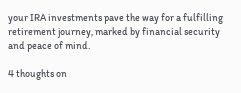your IRA investments pave the way for a fulfilling retirement journey, marked by financial security and peace of mind.

4 thoughts on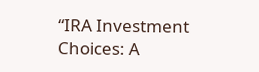“IRA Investment Choices: A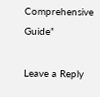Comprehensive Guide”

Leave a Reply